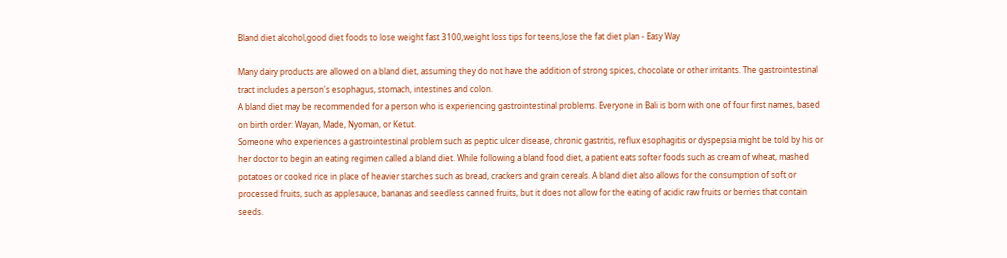Bland diet alcohol,good diet foods to lose weight fast 3100,weight loss tips for teens,lose the fat diet plan - Easy Way

Many dairy products are allowed on a bland diet, assuming they do not have the addition of strong spices, chocolate or other irritants. The gastrointestinal tract includes a person's esophagus, stomach, intestines and colon.
A bland diet may be recommended for a person who is experiencing gastrointestinal problems. Everyone in Bali is born with one of four first names, based on birth order: Wayan, Made, Nyoman, or Ketut.
Someone who experiences a gastrointestinal problem such as peptic ulcer disease, chronic gastritis, reflux esophagitis or dyspepsia might be told by his or her doctor to begin an eating regimen called a bland diet. While following a bland food diet, a patient eats softer foods such as cream of wheat, mashed potatoes or cooked rice in place of heavier starches such as bread, crackers and grain cereals. A bland diet also allows for the consumption of soft or processed fruits, such as applesauce, bananas and seedless canned fruits, but it does not allow for the eating of acidic raw fruits or berries that contain seeds.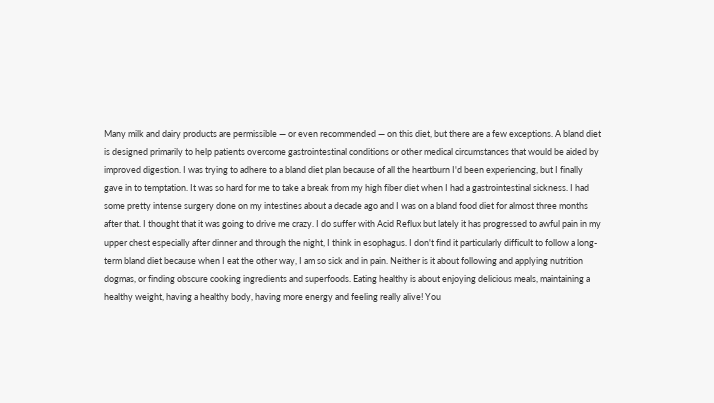Many milk and dairy products are permissible — or even recommended — on this diet, but there are a few exceptions. A bland diet is designed primarily to help patients overcome gastrointestinal conditions or other medical circumstances that would be aided by improved digestion. I was trying to adhere to a bland diet plan because of all the heartburn I'd been experiencing, but I finally gave in to temptation. It was so hard for me to take a break from my high fiber diet when I had a gastrointestinal sickness. I had some pretty intense surgery done on my intestines about a decade ago and I was on a bland food diet for almost three months after that. I thought that it was going to drive me crazy. I do suffer with Acid Reflux but lately it has progressed to awful pain in my upper chest especially after dinner and through the night, I think in esophagus. I don't find it particularly difficult to follow a long-term bland diet because when I eat the other way, I am so sick and in pain. Neither is it about following and applying nutrition dogmas, or finding obscure cooking ingredients and superfoods. Eating healthy is about enjoying delicious meals, maintaining a healthy weight, having a healthy body, having more energy and feeling really alive! You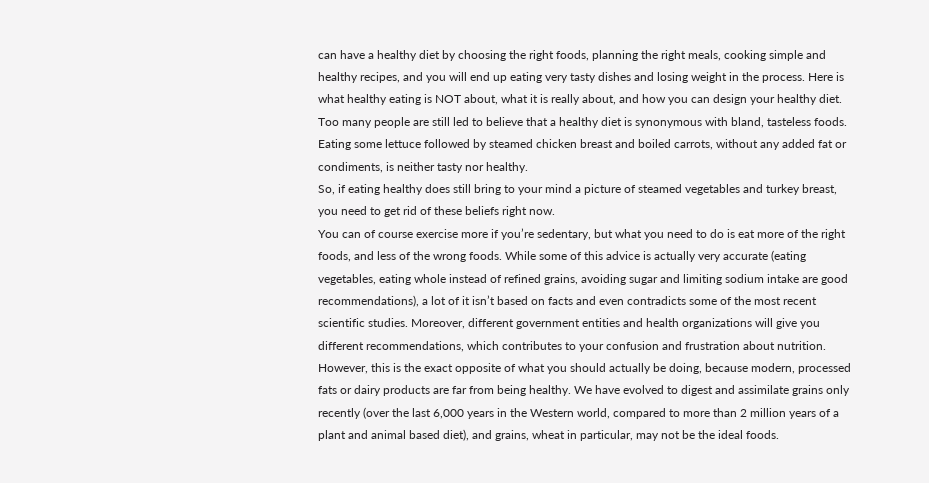can have a healthy diet by choosing the right foods, planning the right meals, cooking simple and healthy recipes, and you will end up eating very tasty dishes and losing weight in the process. Here is what healthy eating is NOT about, what it is really about, and how you can design your healthy diet.
Too many people are still led to believe that a healthy diet is synonymous with bland, tasteless foods. Eating some lettuce followed by steamed chicken breast and boiled carrots, without any added fat or condiments, is neither tasty nor healthy.
So, if eating healthy does still bring to your mind a picture of steamed vegetables and turkey breast, you need to get rid of these beliefs right now.
You can of course exercise more if you’re sedentary, but what you need to do is eat more of the right foods, and less of the wrong foods. While some of this advice is actually very accurate (eating vegetables, eating whole instead of refined grains, avoiding sugar and limiting sodium intake are good recommendations), a lot of it isn’t based on facts and even contradicts some of the most recent scientific studies. Moreover, different government entities and health organizations will give you different recommendations, which contributes to your confusion and frustration about nutrition. However, this is the exact opposite of what you should actually be doing, because modern, processed fats or dairy products are far from being healthy. We have evolved to digest and assimilate grains only recently (over the last 6,000 years in the Western world, compared to more than 2 million years of a plant and animal based diet), and grains, wheat in particular, may not be the ideal foods.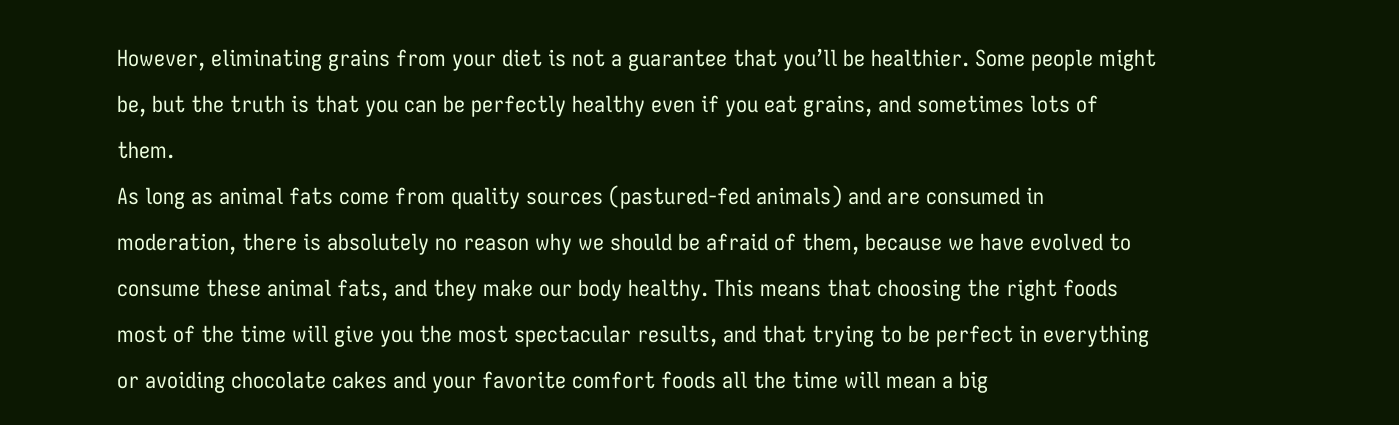However, eliminating grains from your diet is not a guarantee that you’ll be healthier. Some people might be, but the truth is that you can be perfectly healthy even if you eat grains, and sometimes lots of them.
As long as animal fats come from quality sources (pastured-fed animals) and are consumed in moderation, there is absolutely no reason why we should be afraid of them, because we have evolved to consume these animal fats, and they make our body healthy. This means that choosing the right foods most of the time will give you the most spectacular results, and that trying to be perfect in everything or avoiding chocolate cakes and your favorite comfort foods all the time will mean a big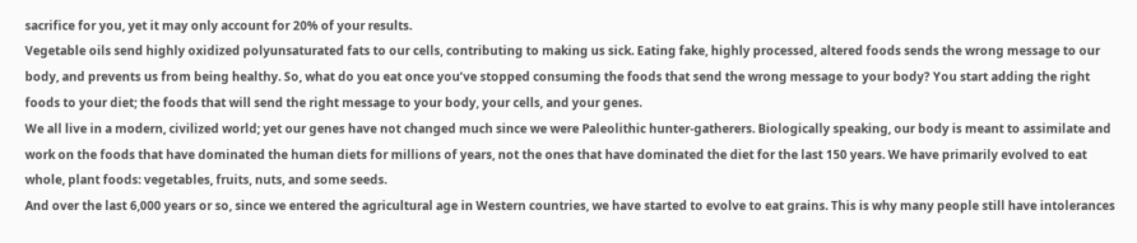sacrifice for you, yet it may only account for 20% of your results.
Vegetable oils send highly oxidized polyunsaturated fats to our cells, contributing to making us sick. Eating fake, highly processed, altered foods sends the wrong message to our body, and prevents us from being healthy. So, what do you eat once you’ve stopped consuming the foods that send the wrong message to your body? You start adding the right foods to your diet; the foods that will send the right message to your body, your cells, and your genes.
We all live in a modern, civilized world; yet our genes have not changed much since we were Paleolithic hunter-gatherers. Biologically speaking, our body is meant to assimilate and work on the foods that have dominated the human diets for millions of years, not the ones that have dominated the diet for the last 150 years. We have primarily evolved to eat whole, plant foods: vegetables, fruits, nuts, and some seeds.
And over the last 6,000 years or so, since we entered the agricultural age in Western countries, we have started to evolve to eat grains. This is why many people still have intolerances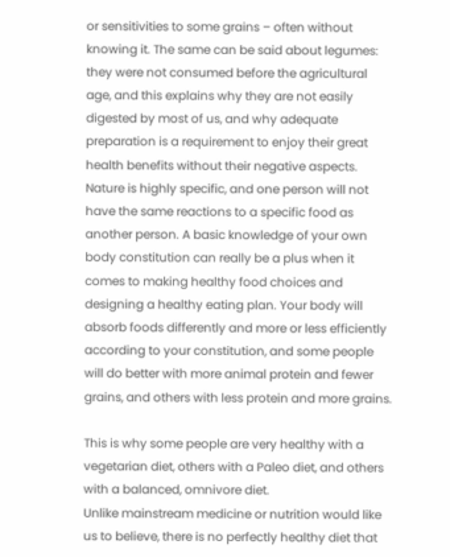or sensitivities to some grains – often without knowing it. The same can be said about legumes: they were not consumed before the agricultural age, and this explains why they are not easily digested by most of us, and why adequate preparation is a requirement to enjoy their great health benefits without their negative aspects. Nature is highly specific, and one person will not have the same reactions to a specific food as another person. A basic knowledge of your own body constitution can really be a plus when it comes to making healthy food choices and designing a healthy eating plan. Your body will absorb foods differently and more or less efficiently according to your constitution, and some people will do better with more animal protein and fewer grains, and others with less protein and more grains.

This is why some people are very healthy with a vegetarian diet, others with a Paleo diet, and others with a balanced, omnivore diet.
Unlike mainstream medicine or nutrition would like us to believe, there is no perfectly healthy diet that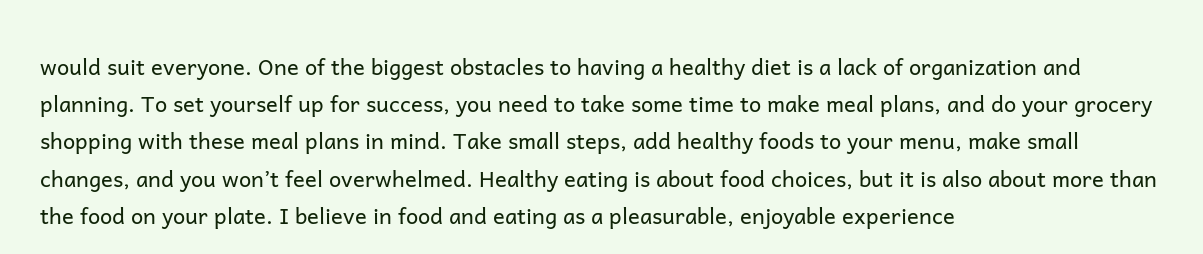would suit everyone. One of the biggest obstacles to having a healthy diet is a lack of organization and planning. To set yourself up for success, you need to take some time to make meal plans, and do your grocery shopping with these meal plans in mind. Take small steps, add healthy foods to your menu, make small changes, and you won’t feel overwhelmed. Healthy eating is about food choices, but it is also about more than the food on your plate. I believe in food and eating as a pleasurable, enjoyable experience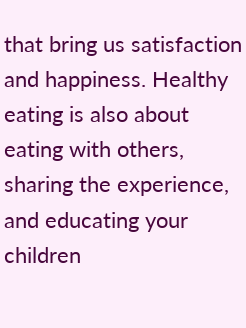that bring us satisfaction and happiness. Healthy eating is also about eating with others, sharing the experience, and educating your children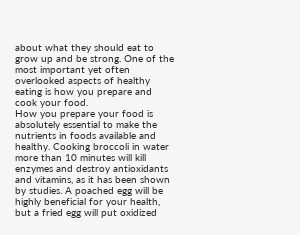about what they should eat to grow up and be strong. One of the most important yet often overlooked aspects of healthy eating is how you prepare and cook your food.
How you prepare your food is absolutely essential to make the nutrients in foods available and healthy. Cooking broccoli in water more than 10 minutes will kill enzymes and destroy antioxidants and vitamins, as it has been shown by studies. A poached egg will be highly beneficial for your health, but a fried egg will put oxidized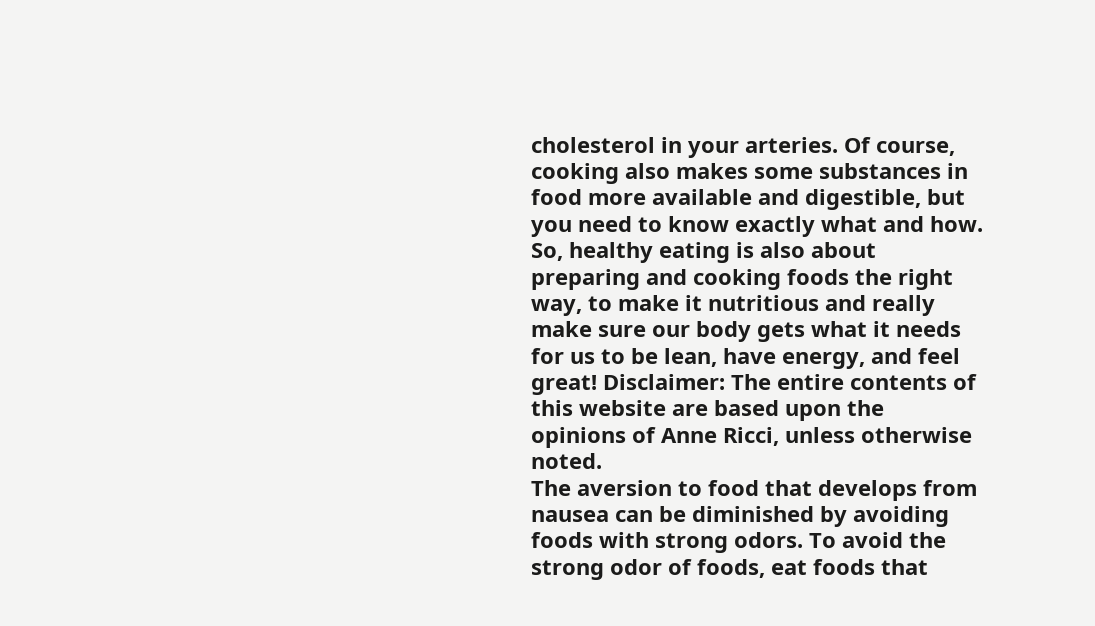cholesterol in your arteries. Of course, cooking also makes some substances in food more available and digestible, but you need to know exactly what and how. So, healthy eating is also about preparing and cooking foods the right way, to make it nutritious and really make sure our body gets what it needs for us to be lean, have energy, and feel great! Disclaimer: The entire contents of this website are based upon the opinions of Anne Ricci, unless otherwise noted.
The aversion to food that develops from nausea can be diminished by avoiding foods with strong odors. To avoid the strong odor of foods, eat foods that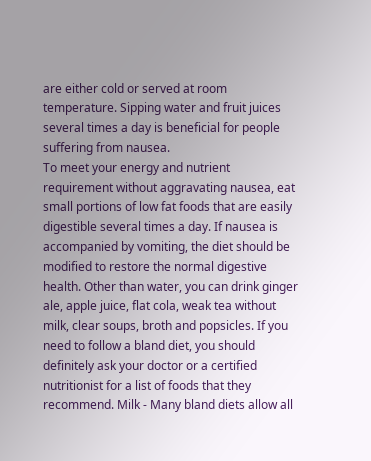are either cold or served at room temperature. Sipping water and fruit juices several times a day is beneficial for people suffering from nausea.
To meet your energy and nutrient requirement without aggravating nausea, eat small portions of low fat foods that are easily digestible several times a day. If nausea is accompanied by vomiting, the diet should be modified to restore the normal digestive health. Other than water, you can drink ginger ale, apple juice, flat cola, weak tea without milk, clear soups, broth and popsicles. If you need to follow a bland diet, you should definitely ask your doctor or a certified nutritionist for a list of foods that they recommend. Milk - Many bland diets allow all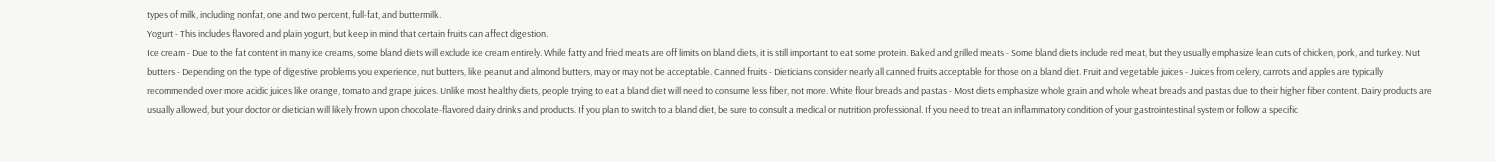types of milk, including nonfat, one and two percent, full-fat, and buttermilk.
Yogurt - This includes flavored and plain yogurt, but keep in mind that certain fruits can affect digestion.
Ice cream - Due to the fat content in many ice creams, some bland diets will exclude ice cream entirely. While fatty and fried meats are off limits on bland diets, it is still important to eat some protein. Baked and grilled meats - Some bland diets include red meat, but they usually emphasize lean cuts of chicken, pork, and turkey. Nut butters - Depending on the type of digestive problems you experience, nut butters, like peanut and almond butters, may or may not be acceptable. Canned fruits - Dieticians consider nearly all canned fruits acceptable for those on a bland diet. Fruit and vegetable juices - Juices from celery, carrots and apples are typically recommended over more acidic juices like orange, tomato and grape juices. Unlike most healthy diets, people trying to eat a bland diet will need to consume less fiber, not more. White flour breads and pastas - Most diets emphasize whole grain and whole wheat breads and pastas due to their higher fiber content. Dairy products are usually allowed, but your doctor or dietician will likely frown upon chocolate-flavored dairy drinks and products. If you plan to switch to a bland diet, be sure to consult a medical or nutrition professional. If you need to treat an inflammatory condition of your gastrointestinal system or follow a specific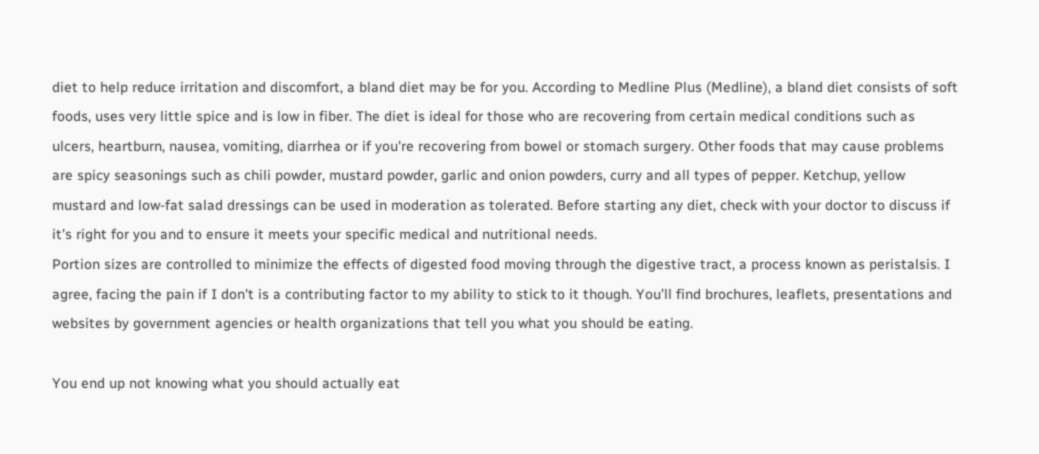diet to help reduce irritation and discomfort, a bland diet may be for you. According to Medline Plus (Medline), a bland diet consists of soft foods, uses very little spice and is low in fiber. The diet is ideal for those who are recovering from certain medical conditions such as ulcers, heartburn, nausea, vomiting, diarrhea or if you're recovering from bowel or stomach surgery. Other foods that may cause problems are spicy seasonings such as chili powder, mustard powder, garlic and onion powders, curry and all types of pepper. Ketchup, yellow mustard and low-fat salad dressings can be used in moderation as tolerated. Before starting any diet, check with your doctor to discuss if it's right for you and to ensure it meets your specific medical and nutritional needs.
Portion sizes are controlled to minimize the effects of digested food moving through the digestive tract, a process known as peristalsis. I agree, facing the pain if I don't is a contributing factor to my ability to stick to it though. You’ll find brochures, leaflets, presentations and websites by government agencies or health organizations that tell you what you should be eating.

You end up not knowing what you should actually eat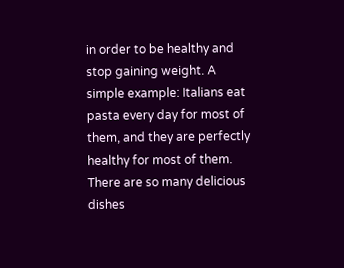in order to be healthy and stop gaining weight. A simple example: Italians eat pasta every day for most of them, and they are perfectly healthy for most of them.
There are so many delicious dishes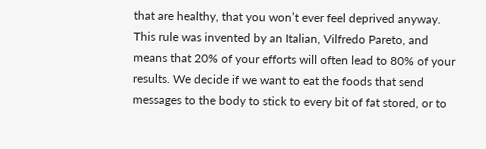that are healthy, that you won’t ever feel deprived anyway.
This rule was invented by an Italian, Vilfredo Pareto, and means that 20% of your efforts will often lead to 80% of your results. We decide if we want to eat the foods that send messages to the body to stick to every bit of fat stored, or to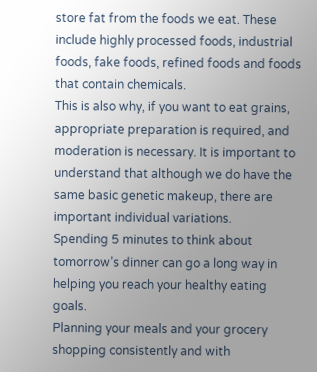store fat from the foods we eat. These include highly processed foods, industrial foods, fake foods, refined foods and foods that contain chemicals.
This is also why, if you want to eat grains, appropriate preparation is required, and moderation is necessary. It is important to understand that although we do have the same basic genetic makeup, there are important individual variations.
Spending 5 minutes to think about tomorrow’s dinner can go a long way in helping you reach your healthy eating goals.
Planning your meals and your grocery shopping consistently and with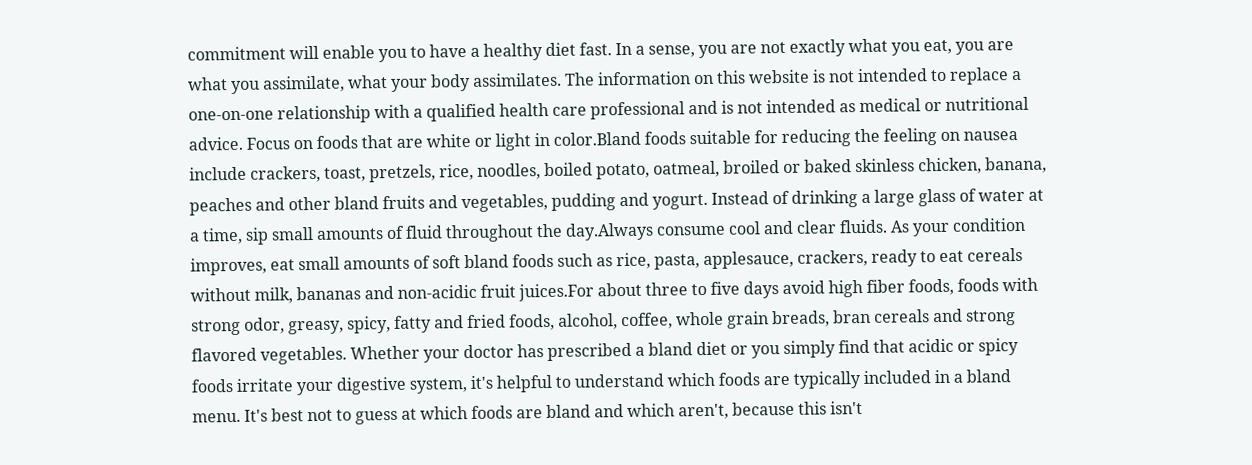commitment will enable you to have a healthy diet fast. In a sense, you are not exactly what you eat, you are what you assimilate, what your body assimilates. The information on this website is not intended to replace a one-on-one relationship with a qualified health care professional and is not intended as medical or nutritional advice. Focus on foods that are white or light in color.Bland foods suitable for reducing the feeling on nausea include crackers, toast, pretzels, rice, noodles, boiled potato, oatmeal, broiled or baked skinless chicken, banana, peaches and other bland fruits and vegetables, pudding and yogurt. Instead of drinking a large glass of water at a time, sip small amounts of fluid throughout the day.Always consume cool and clear fluids. As your condition improves, eat small amounts of soft bland foods such as rice, pasta, applesauce, crackers, ready to eat cereals without milk, bananas and non-acidic fruit juices.For about three to five days avoid high fiber foods, foods with strong odor, greasy, spicy, fatty and fried foods, alcohol, coffee, whole grain breads, bran cereals and strong flavored vegetables. Whether your doctor has prescribed a bland diet or you simply find that acidic or spicy foods irritate your digestive system, it's helpful to understand which foods are typically included in a bland menu. It's best not to guess at which foods are bland and which aren't, because this isn't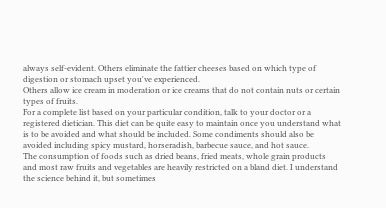always self-evident. Others eliminate the fattier cheeses based on which type of digestion or stomach upset you've experienced.
Others allow ice cream in moderation or ice creams that do not contain nuts or certain types of fruits.
For a complete list based on your particular condition, talk to your doctor or a registered dietician. This diet can be quite easy to maintain once you understand what is to be avoided and what should be included. Some condiments should also be avoided including spicy mustard, horseradish, barbecue sauce, and hot sauce.
The consumption of foods such as dried beans, fried meats, whole grain products and most raw fruits and vegetables are heavily restricted on a bland diet. I understand the science behind it, but sometimes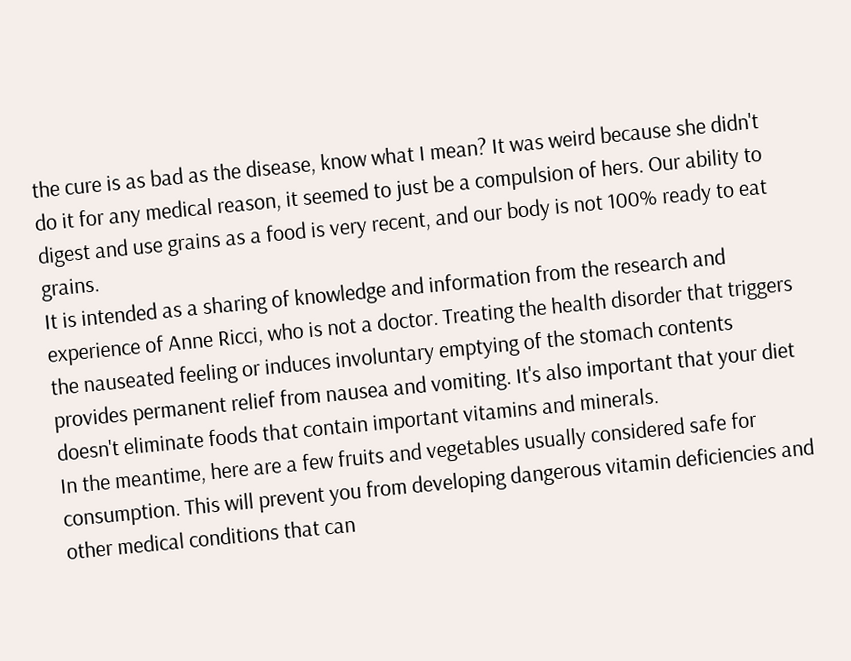the cure is as bad as the disease, know what I mean? It was weird because she didn't do it for any medical reason, it seemed to just be a compulsion of hers. Our ability to digest and use grains as a food is very recent, and our body is not 100% ready to eat grains.
It is intended as a sharing of knowledge and information from the research and experience of Anne Ricci, who is not a doctor. Treating the health disorder that triggers the nauseated feeling or induces involuntary emptying of the stomach contents provides permanent relief from nausea and vomiting. It's also important that your diet doesn't eliminate foods that contain important vitamins and minerals.
In the meantime, here are a few fruits and vegetables usually considered safe for consumption. This will prevent you from developing dangerous vitamin deficiencies and other medical conditions that can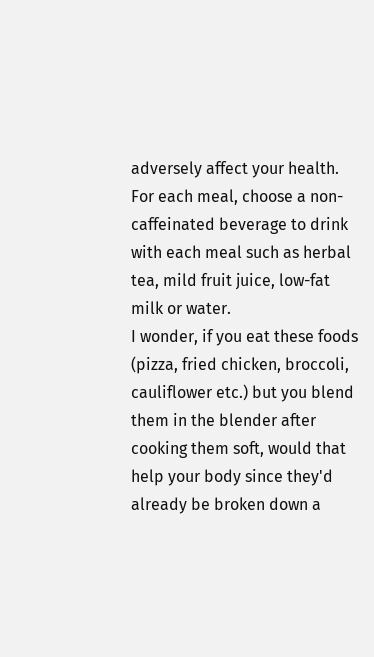adversely affect your health.
For each meal, choose a non-caffeinated beverage to drink with each meal such as herbal tea, mild fruit juice, low-fat milk or water.
I wonder, if you eat these foods (pizza, fried chicken, broccoli, cauliflower etc.) but you blend them in the blender after cooking them soft, would that help your body since they'd already be broken down a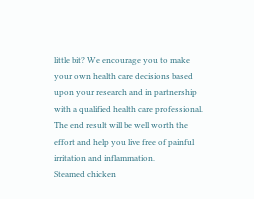little bit? We encourage you to make your own health care decisions based upon your research and in partnership with a qualified health care professional. The end result will be well worth the effort and help you live free of painful irritation and inflammation.
Steamed chicken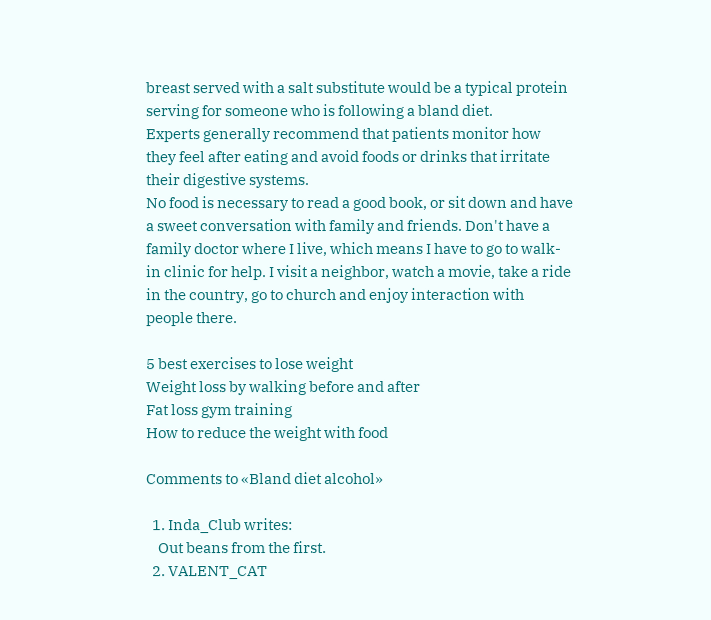breast served with a salt substitute would be a typical protein serving for someone who is following a bland diet.
Experts generally recommend that patients monitor how they feel after eating and avoid foods or drinks that irritate their digestive systems.
No food is necessary to read a good book, or sit down and have a sweet conversation with family and friends. Don't have a family doctor where I live, which means I have to go to walk-in clinic for help. I visit a neighbor, watch a movie, take a ride in the country, go to church and enjoy interaction with people there.

5 best exercises to lose weight
Weight loss by walking before and after
Fat loss gym training
How to reduce the weight with food

Comments to «Bland diet alcohol»

  1. Inda_Club writes:
    Out beans from the first.
  2. VALENT_CAT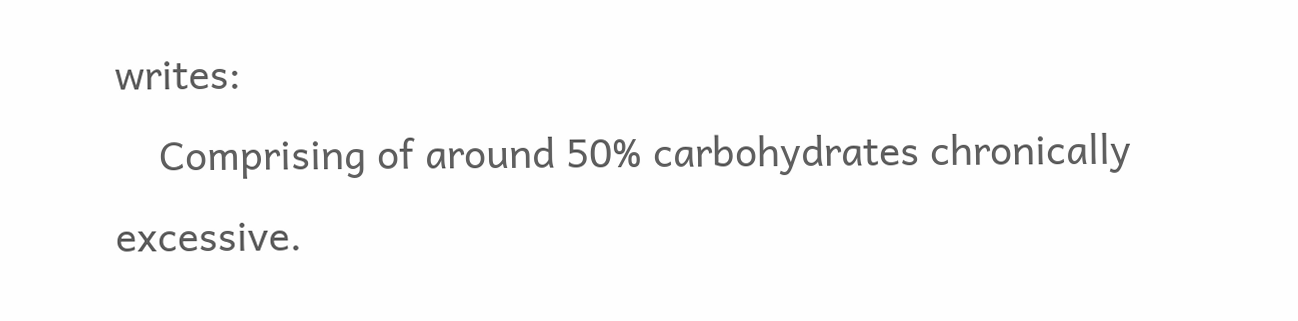writes:
    Comprising of around 50% carbohydrates chronically excessive.